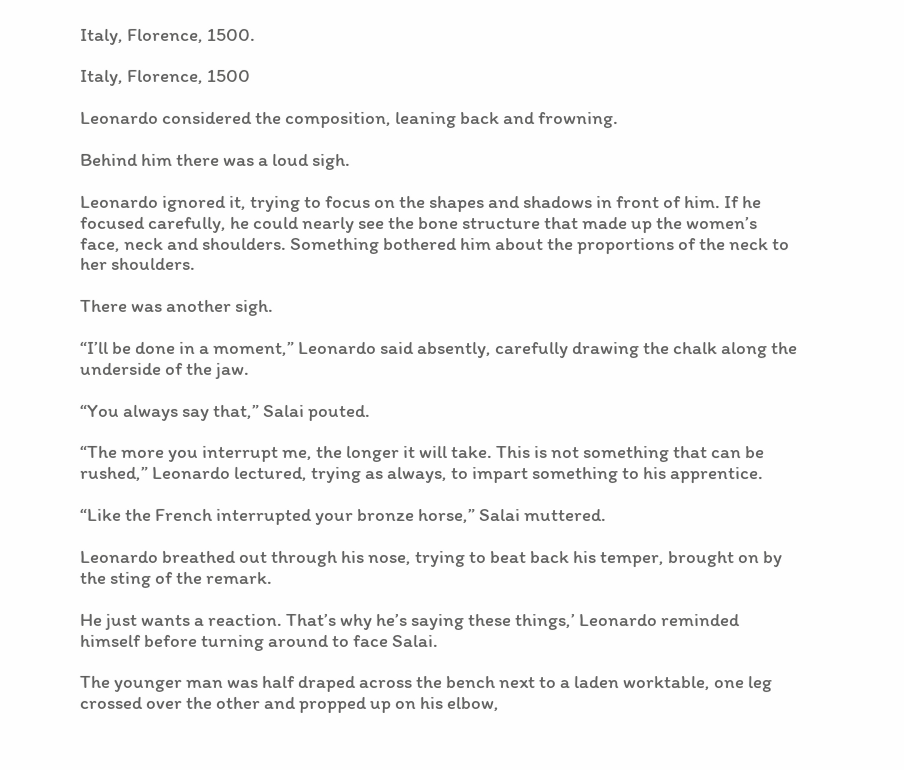Italy, Florence, 1500.

Italy, Florence, 1500

Leonardo considered the composition, leaning back and frowning.

Behind him there was a loud sigh.

Leonardo ignored it, trying to focus on the shapes and shadows in front of him. If he focused carefully, he could nearly see the bone structure that made up the women’s face, neck and shoulders. Something bothered him about the proportions of the neck to her shoulders.

There was another sigh.

“I’ll be done in a moment,” Leonardo said absently, carefully drawing the chalk along the underside of the jaw.

“You always say that,” Salai pouted.

“The more you interrupt me, the longer it will take. This is not something that can be rushed,” Leonardo lectured, trying as always, to impart something to his apprentice.

“Like the French interrupted your bronze horse,” Salai muttered.

Leonardo breathed out through his nose, trying to beat back his temper, brought on by the sting of the remark.

He just wants a reaction. That’s why he’s saying these things,’ Leonardo reminded himself before turning around to face Salai.

The younger man was half draped across the bench next to a laden worktable, one leg crossed over the other and propped up on his elbow,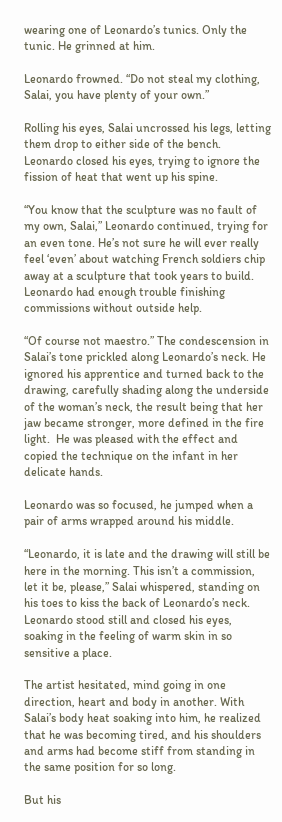wearing one of Leonardo’s tunics. Only the tunic. He grinned at him.

Leonardo frowned. “Do not steal my clothing, Salai, you have plenty of your own.”

Rolling his eyes, Salai uncrossed his legs, letting them drop to either side of the bench. Leonardo closed his eyes, trying to ignore the fission of heat that went up his spine.

“You know that the sculpture was no fault of my own, Salai,” Leonardo continued, trying for an even tone. He’s not sure he will ever really feel ‘even’ about watching French soldiers chip away at a sculpture that took years to build. Leonardo had enough trouble finishing commissions without outside help.

“Of course not maestro.” The condescension in Salai’s tone prickled along Leonardo’s neck. He ignored his apprentice and turned back to the drawing, carefully shading along the underside of the woman’s neck, the result being that her jaw became stronger, more defined in the fire light.  He was pleased with the effect and copied the technique on the infant in her delicate hands.

Leonardo was so focused, he jumped when a pair of arms wrapped around his middle.

“Leonardo, it is late and the drawing will still be here in the morning. This isn’t a commission, let it be, please,” Salai whispered, standing on his toes to kiss the back of Leonardo’s neck. Leonardo stood still and closed his eyes, soaking in the feeling of warm skin in so sensitive a place.

The artist hesitated, mind going in one direction, heart and body in another. With Salai’s body heat soaking into him, he realized that he was becoming tired, and his shoulders and arms had become stiff from standing in the same position for so long.

But his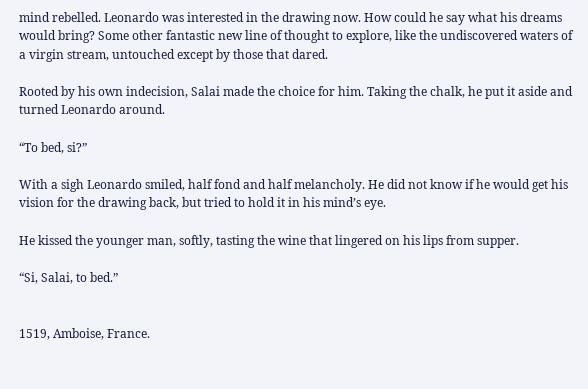mind rebelled. Leonardo was interested in the drawing now. How could he say what his dreams would bring? Some other fantastic new line of thought to explore, like the undiscovered waters of a virgin stream, untouched except by those that dared.

Rooted by his own indecision, Salai made the choice for him. Taking the chalk, he put it aside and turned Leonardo around.

“To bed, si?”

With a sigh Leonardo smiled, half fond and half melancholy. He did not know if he would get his vision for the drawing back, but tried to hold it in his mind’s eye.

He kissed the younger man, softly, tasting the wine that lingered on his lips from supper.

“Si, Salai, to bed.”


1519, Amboise, France.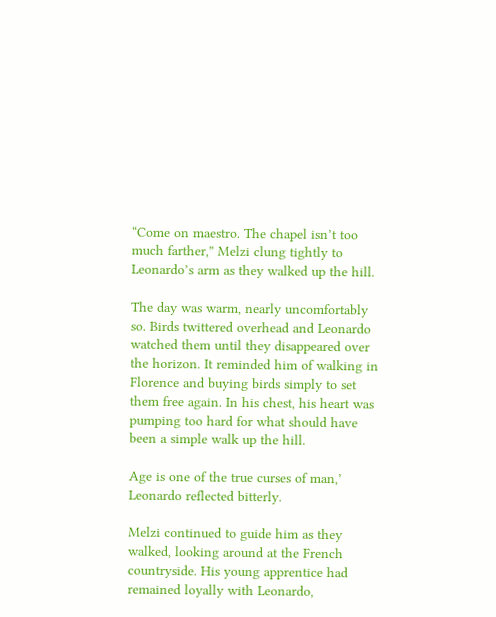“Come on maestro. The chapel isn’t too much farther,” Melzi clung tightly to Leonardo’s arm as they walked up the hill.

The day was warm, nearly uncomfortably so. Birds twittered overhead and Leonardo watched them until they disappeared over the horizon. It reminded him of walking in Florence and buying birds simply to set them free again. In his chest, his heart was pumping too hard for what should have been a simple walk up the hill.

Age is one of the true curses of man,’ Leonardo reflected bitterly.

Melzi continued to guide him as they walked, looking around at the French countryside. His young apprentice had remained loyally with Leonardo,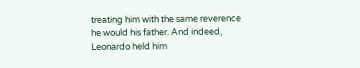treating him with the same reverence he would his father. And indeed, Leonardo held him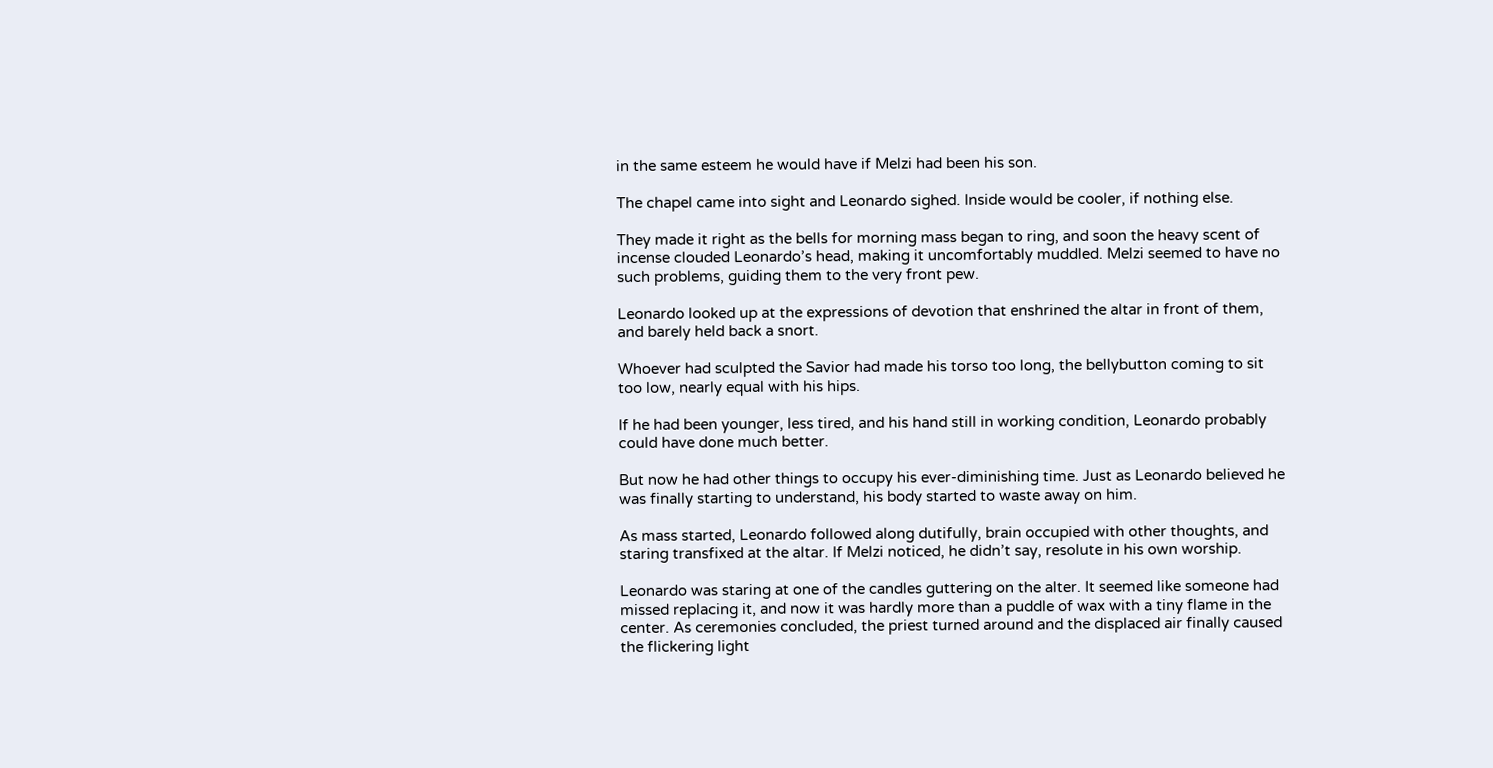in the same esteem he would have if Melzi had been his son.

The chapel came into sight and Leonardo sighed. Inside would be cooler, if nothing else.

They made it right as the bells for morning mass began to ring, and soon the heavy scent of incense clouded Leonardo’s head, making it uncomfortably muddled. Melzi seemed to have no such problems, guiding them to the very front pew.

Leonardo looked up at the expressions of devotion that enshrined the altar in front of them, and barely held back a snort.

Whoever had sculpted the Savior had made his torso too long, the bellybutton coming to sit too low, nearly equal with his hips.

If he had been younger, less tired, and his hand still in working condition, Leonardo probably could have done much better.

But now he had other things to occupy his ever-diminishing time. Just as Leonardo believed he was finally starting to understand, his body started to waste away on him.

As mass started, Leonardo followed along dutifully, brain occupied with other thoughts, and staring transfixed at the altar. If Melzi noticed, he didn’t say, resolute in his own worship.

Leonardo was staring at one of the candles guttering on the alter. It seemed like someone had missed replacing it, and now it was hardly more than a puddle of wax with a tiny flame in the center. As ceremonies concluded, the priest turned around and the displaced air finally caused the flickering light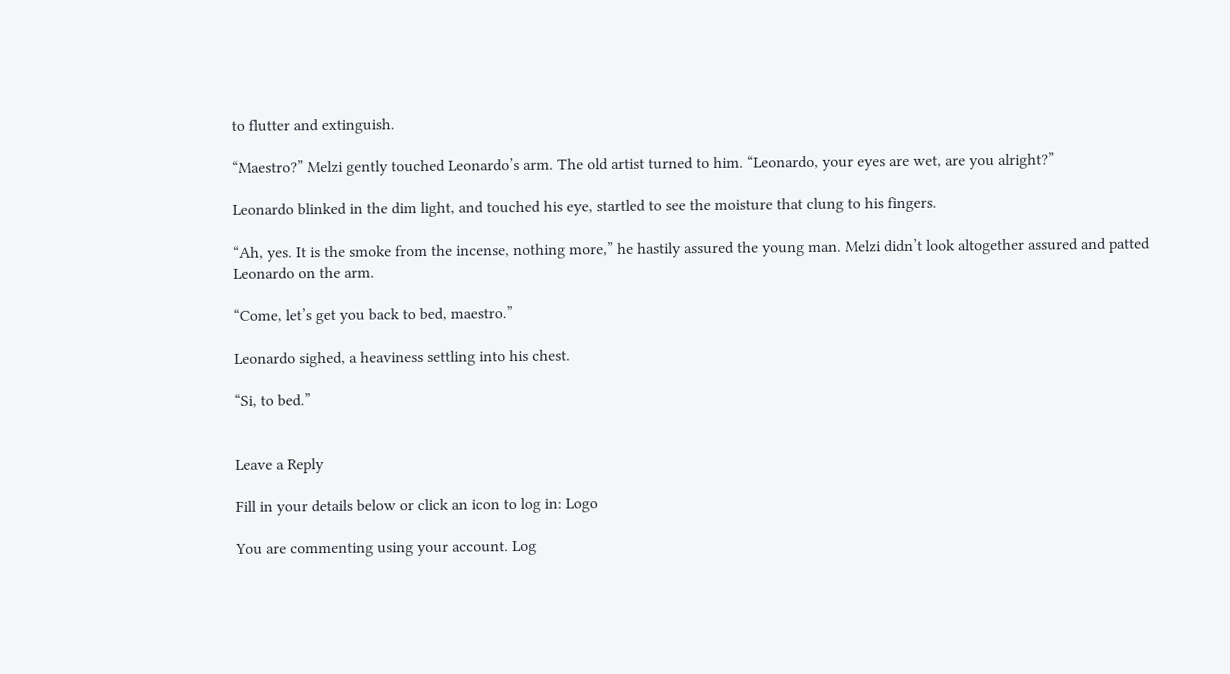to flutter and extinguish.

“Maestro?” Melzi gently touched Leonardo’s arm. The old artist turned to him. “Leonardo, your eyes are wet, are you alright?”

Leonardo blinked in the dim light, and touched his eye, startled to see the moisture that clung to his fingers.

“Ah, yes. It is the smoke from the incense, nothing more,” he hastily assured the young man. Melzi didn’t look altogether assured and patted Leonardo on the arm.

“Come, let’s get you back to bed, maestro.”

Leonardo sighed, a heaviness settling into his chest.

“Si, to bed.”


Leave a Reply

Fill in your details below or click an icon to log in: Logo

You are commenting using your account. Log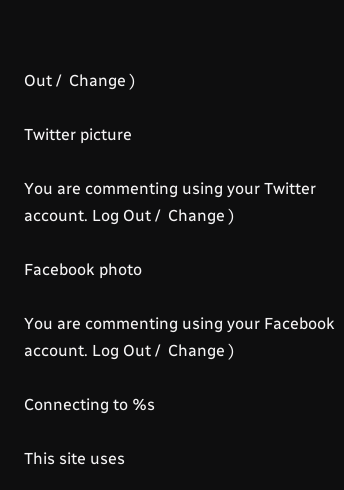Out /  Change )

Twitter picture

You are commenting using your Twitter account. Log Out /  Change )

Facebook photo

You are commenting using your Facebook account. Log Out /  Change )

Connecting to %s

This site uses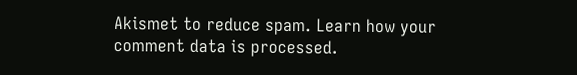Akismet to reduce spam. Learn how your comment data is processed.